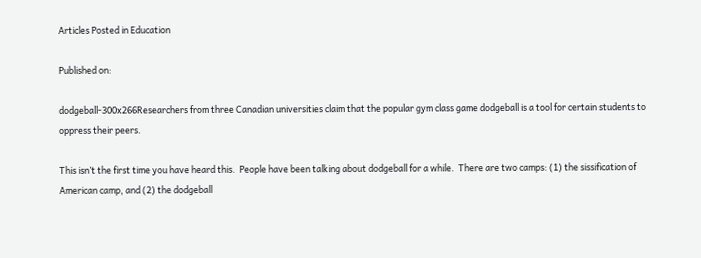Articles Posted in Education

Published on:

dodgeball-300x266Researchers from three Canadian universities claim that the popular gym class game dodgeball is a tool for certain students to oppress their peers.

This isn’t the first time you have heard this.  People have been talking about dodgeball for a while.  There are two camps: (1) the sissification of American camp, and (2) the dodgeball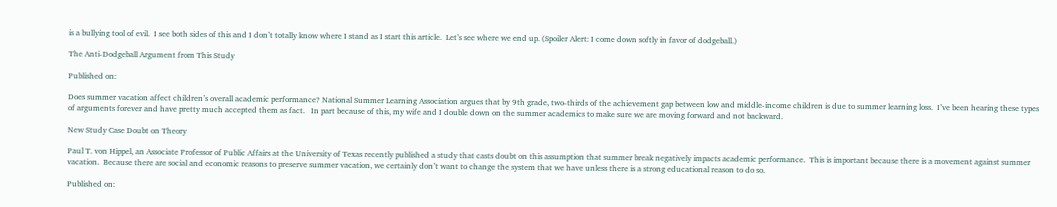is a bullying tool of evil.  I see both sides of this and I don’t totally know where I stand as I start this article.  Let’s see where we end up. (Spoiler Alert: I come down softly in favor of dodgeball.)

The Anti-Dodgeball Argument from This Study

Published on:

Does summer vacation affect children’s overall academic performance? National Summer Learning Association argues that by 9th grade, two-thirds of the achievement gap between low and middle-income children is due to summer learning loss.  I’ve been hearing these types of arguments forever and have pretty much accepted them as fact.   In part because of this, my wife and I double down on the summer academics to make sure we are moving forward and not backward.

New Study Case Doubt on Theory

Paul T. von Hippel, an Associate Professor of Public Affairs at the University of Texas recently published a study that casts doubt on this assumption that summer break negatively impacts academic performance.  This is important because there is a movement against summer vacation.  Because there are social and economic reasons to preserve summer vacation, we certainly don’t want to change the system that we have unless there is a strong educational reason to do so.

Published on: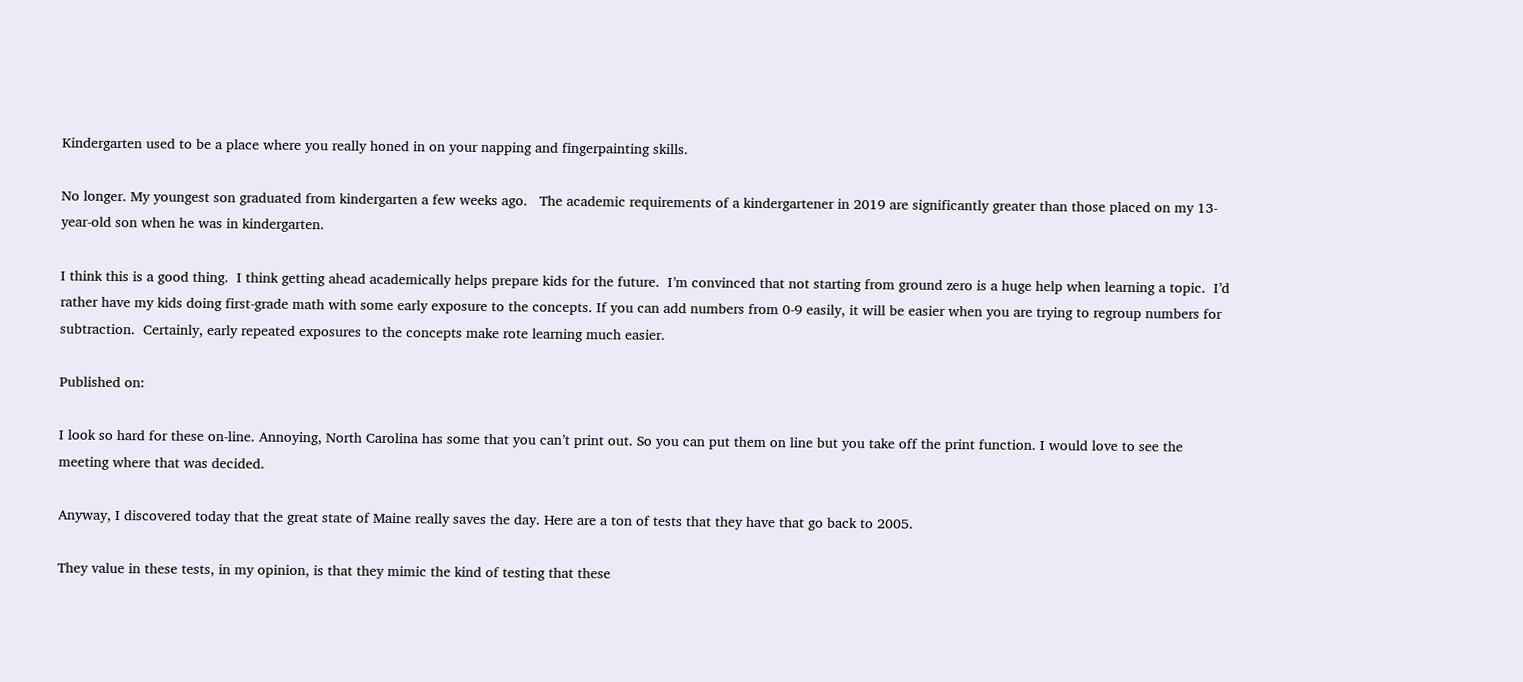Kindergarten used to be a place where you really honed in on your napping and fingerpainting skills.

No longer. My youngest son graduated from kindergarten a few weeks ago.   The academic requirements of a kindergartener in 2019 are significantly greater than those placed on my 13-year-old son when he was in kindergarten.

I think this is a good thing.  I think getting ahead academically helps prepare kids for the future.  I’m convinced that not starting from ground zero is a huge help when learning a topic.  I’d rather have my kids doing first-grade math with some early exposure to the concepts. If you can add numbers from 0-9 easily, it will be easier when you are trying to regroup numbers for subtraction.  Certainly, early repeated exposures to the concepts make rote learning much easier.

Published on:

I look so hard for these on-line. Annoying, North Carolina has some that you can’t print out. So you can put them on line but you take off the print function. I would love to see the meeting where that was decided.

Anyway, I discovered today that the great state of Maine really saves the day. Here are a ton of tests that they have that go back to 2005.

They value in these tests, in my opinion, is that they mimic the kind of testing that these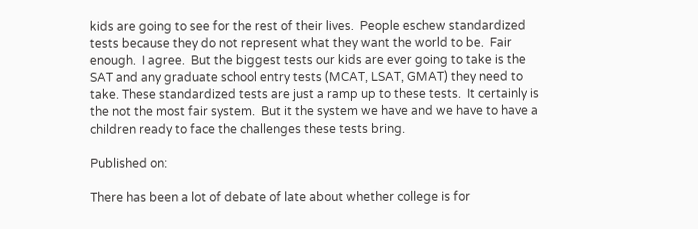kids are going to see for the rest of their lives.  People eschew standardized tests because they do not represent what they want the world to be.  Fair enough.  I agree.  But the biggest tests our kids are ever going to take is the SAT and any graduate school entry tests (MCAT, LSAT, GMAT) they need to take. These standardized tests are just a ramp up to these tests.  It certainly is the not the most fair system.  But it the system we have and we have to have a children ready to face the challenges these tests bring.

Published on:

There has been a lot of debate of late about whether college is for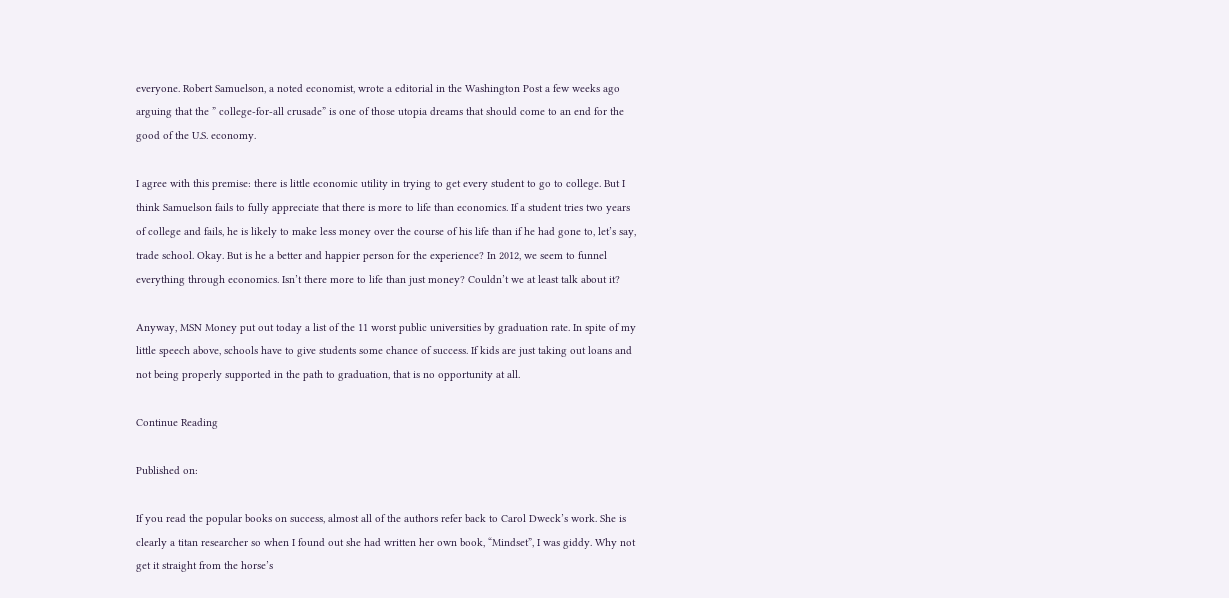everyone. Robert Samuelson, a noted economist, wrote a editorial in the Washington Post a few weeks ago arguing that the ” college-for-all crusade” is one of those utopia dreams that should come to an end for the good of the U.S. economy.

I agree with this premise: there is little economic utility in trying to get every student to go to college. But I think Samuelson fails to fully appreciate that there is more to life than economics. If a student tries two years of college and fails, he is likely to make less money over the course of his life than if he had gone to, let’s say, trade school. Okay. But is he a better and happier person for the experience? In 2012, we seem to funnel everything through economics. Isn’t there more to life than just money? Couldn’t we at least talk about it?

Anyway, MSN Money put out today a list of the 11 worst public universities by graduation rate. In spite of my little speech above, schools have to give students some chance of success. If kids are just taking out loans and not being properly supported in the path to graduation, that is no opportunity at all.

Continue Reading

Published on:

If you read the popular books on success, almost all of the authors refer back to Carol Dweck’s work. She is clearly a titan researcher so when I found out she had written her own book, “Mindset”, I was giddy. Why not get it straight from the horse’s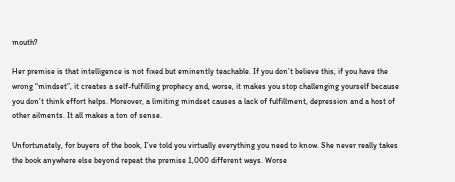mouth?

Her premise is that intelligence is not fixed but eminently teachable. If you don’t believe this, if you have the wrong “mindset”, it creates a self-fulfilling prophecy and, worse, it makes you stop challenging yourself because you don’t think effort helps. Moreover, a limiting mindset causes a lack of fulfillment, depression and a host of other ailments. It all makes a ton of sense.

Unfortunately, for buyers of the book, I’ve told you virtually everything you need to know. She never really takes the book anywhere else beyond repeat the premise 1,000 different ways. Worse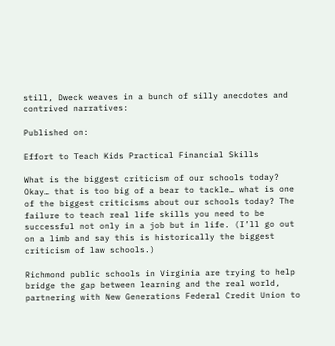still, Dweck weaves in a bunch of silly anecdotes and contrived narratives:

Published on:

Effort to Teach Kids Practical Financial Skills

What is the biggest criticism of our schools today? Okay… that is too big of a bear to tackle… what is one of the biggest criticisms about our schools today? The failure to teach real life skills you need to be successful not only in a job but in life. (I’ll go out on a limb and say this is historically the biggest criticism of law schools.)

Richmond public schools in Virginia are trying to help bridge the gap between learning and the real world, partnering with New Generations Federal Credit Union to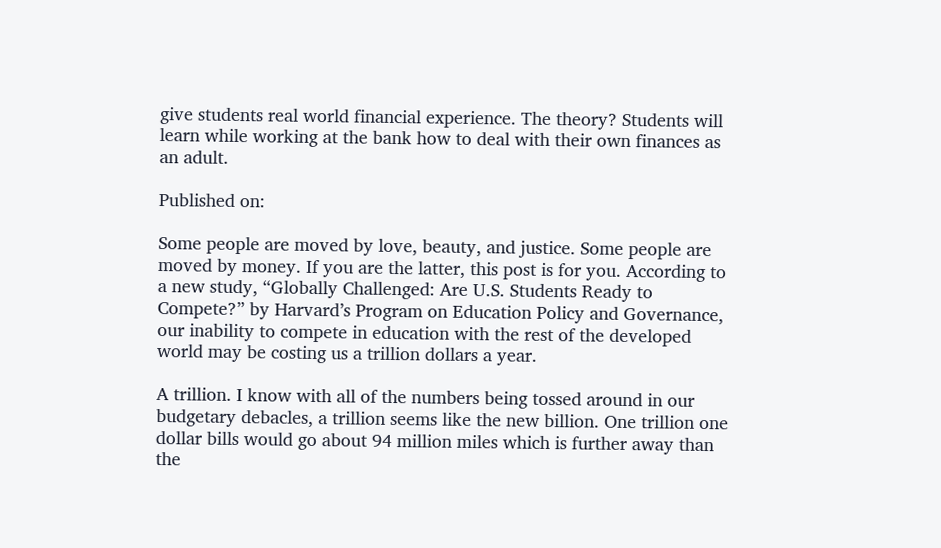give students real world financial experience. The theory? Students will learn while working at the bank how to deal with their own finances as an adult.

Published on:

Some people are moved by love, beauty, and justice. Some people are moved by money. If you are the latter, this post is for you. According to a new study, “Globally Challenged: Are U.S. Students Ready to Compete?” by Harvard’s Program on Education Policy and Governance, our inability to compete in education with the rest of the developed world may be costing us a trillion dollars a year.

A trillion. I know with all of the numbers being tossed around in our budgetary debacles, a trillion seems like the new billion. One trillion one dollar bills would go about 94 million miles which is further away than the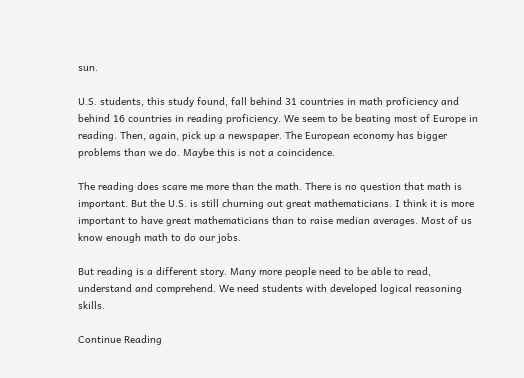sun.

U.S. students, this study found, fall behind 31 countries in math proficiency and behind 16 countries in reading proficiency. We seem to be beating most of Europe in reading. Then, again, pick up a newspaper. The European economy has bigger problems than we do. Maybe this is not a coincidence.

The reading does scare me more than the math. There is no question that math is important. But the U.S. is still churning out great mathematicians. I think it is more important to have great mathematicians than to raise median averages. Most of us know enough math to do our jobs.

But reading is a different story. Many more people need to be able to read, understand and comprehend. We need students with developed logical reasoning skills.

Continue Reading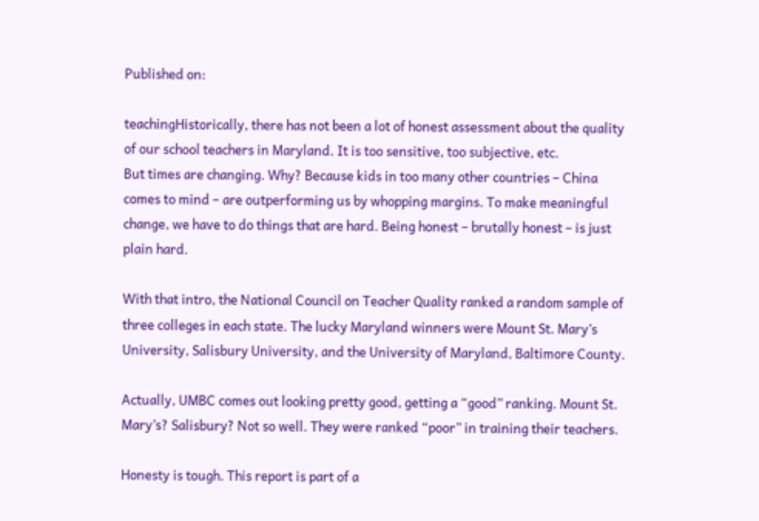Published on:

teachingHistorically, there has not been a lot of honest assessment about the quality of our school teachers in Maryland. It is too sensitive, too subjective, etc.
But times are changing. Why? Because kids in too many other countries – China comes to mind – are outperforming us by whopping margins. To make meaningful change, we have to do things that are hard. Being honest – brutally honest – is just plain hard.

With that intro, the National Council on Teacher Quality ranked a random sample of three colleges in each state. The lucky Maryland winners were Mount St. Mary’s University, Salisbury University, and the University of Maryland, Baltimore County.

Actually, UMBC comes out looking pretty good, getting a “good” ranking. Mount St. Mary’s? Salisbury? Not so well. They were ranked “poor” in training their teachers.

Honesty is tough. This report is part of a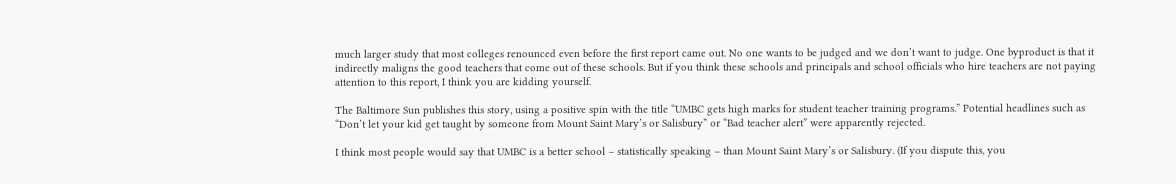much larger study that most colleges renounced even before the first report came out. No one wants to be judged and we don’t want to judge. One byproduct is that it indirectly maligns the good teachers that come out of these schools. But if you think these schools and principals and school officials who hire teachers are not paying attention to this report, I think you are kidding yourself.

The Baltimore Sun publishes this story, using a positive spin with the title “UMBC gets high marks for student teacher training programs.” Potential headlines such as “Don’t let your kid get taught by someone from Mount Saint Mary’s or Salisbury” or “Bad teacher alert” were apparently rejected.

I think most people would say that UMBC is a better school – statistically speaking – than Mount Saint Mary’s or Salisbury. (If you dispute this, you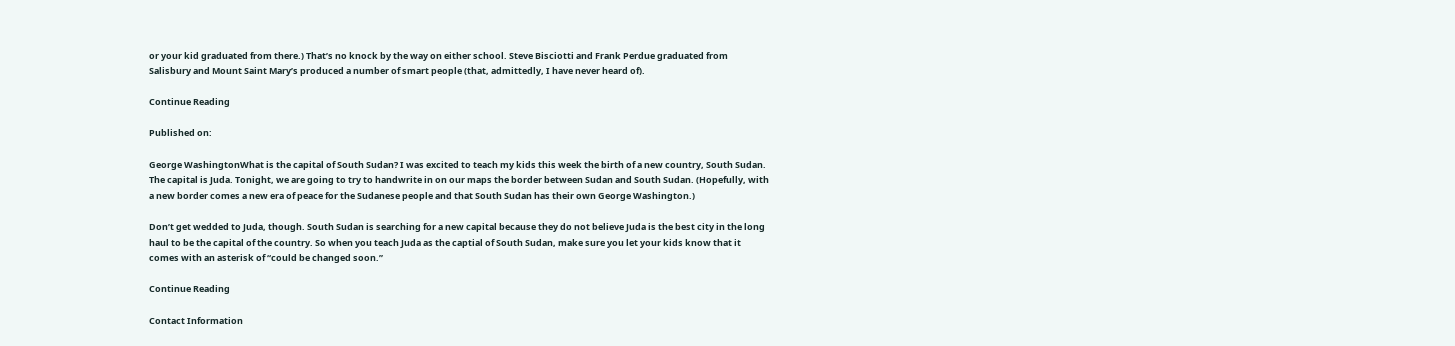or your kid graduated from there.) That’s no knock by the way on either school. Steve Bisciotti and Frank Perdue graduated from Salisbury and Mount Saint Mary’s produced a number of smart people (that, admittedly, I have never heard of).

Continue Reading

Published on:

George WashingtonWhat is the capital of South Sudan? I was excited to teach my kids this week the birth of a new country, South Sudan. The capital is Juda. Tonight, we are going to try to handwrite in on our maps the border between Sudan and South Sudan. (Hopefully, with a new border comes a new era of peace for the Sudanese people and that South Sudan has their own George Washington.)

Don’t get wedded to Juda, though. South Sudan is searching for a new capital because they do not believe Juda is the best city in the long haul to be the capital of the country. So when you teach Juda as the captial of South Sudan, make sure you let your kids know that it comes with an asterisk of “could be changed soon.”

Continue Reading

Contact Information